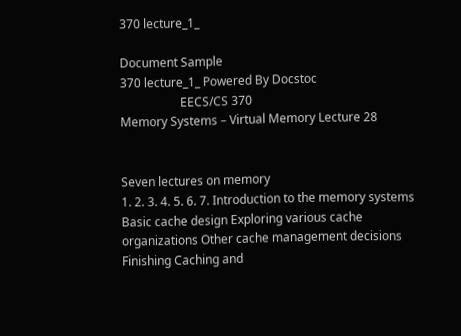370 lecture_1_

Document Sample
370 lecture_1_ Powered By Docstoc
                    EECS/CS 370
Memory Systems – Virtual Memory Lecture 28


Seven lectures on memory
1. 2. 3. 4. 5. 6. 7. Introduction to the memory systems Basic cache design Exploring various cache organizations Other cache management decisions Finishing Caching and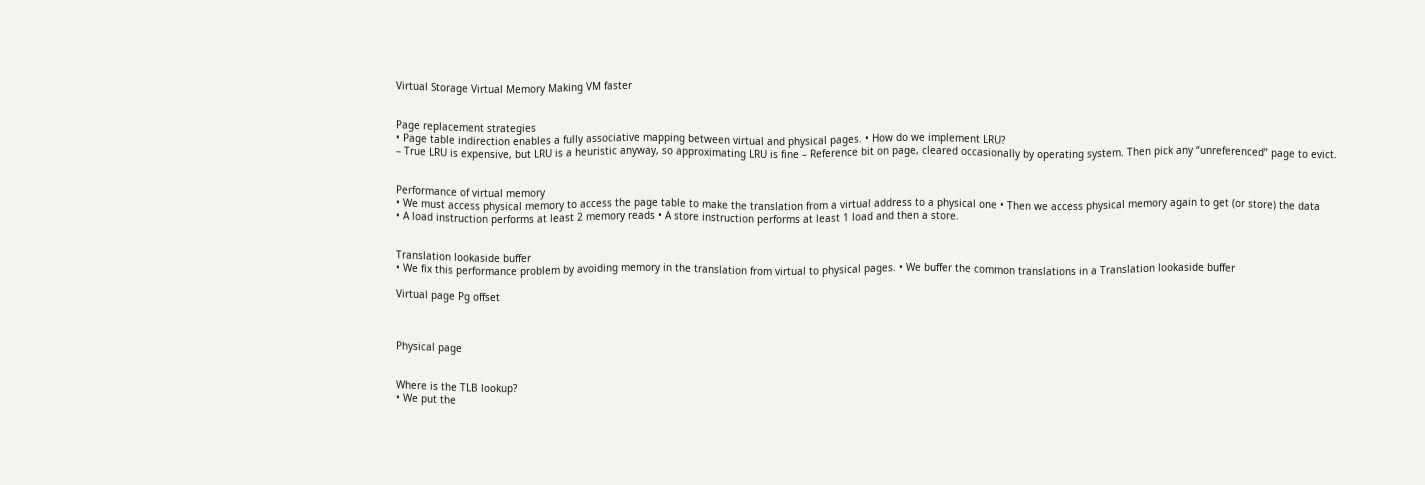Virtual Storage Virtual Memory Making VM faster


Page replacement strategies
• Page table indirection enables a fully associative mapping between virtual and physical pages. • How do we implement LRU?
– True LRU is expensive, but LRU is a heuristic anyway, so approximating LRU is fine – Reference bit on page, cleared occasionally by operating system. Then pick any “unreferenced” page to evict.


Performance of virtual memory
• We must access physical memory to access the page table to make the translation from a virtual address to a physical one • Then we access physical memory again to get (or store) the data
• A load instruction performs at least 2 memory reads • A store instruction performs at least 1 load and then a store.


Translation lookaside buffer
• We fix this performance problem by avoiding memory in the translation from virtual to physical pages. • We buffer the common translations in a Translation lookaside buffer

Virtual page Pg offset



Physical page


Where is the TLB lookup?
• We put the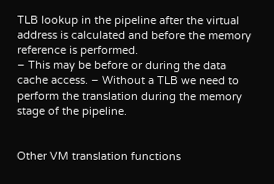TLB lookup in the pipeline after the virtual address is calculated and before the memory reference is performed.
– This may be before or during the data cache access. – Without a TLB we need to perform the translation during the memory stage of the pipeline.


Other VM translation functions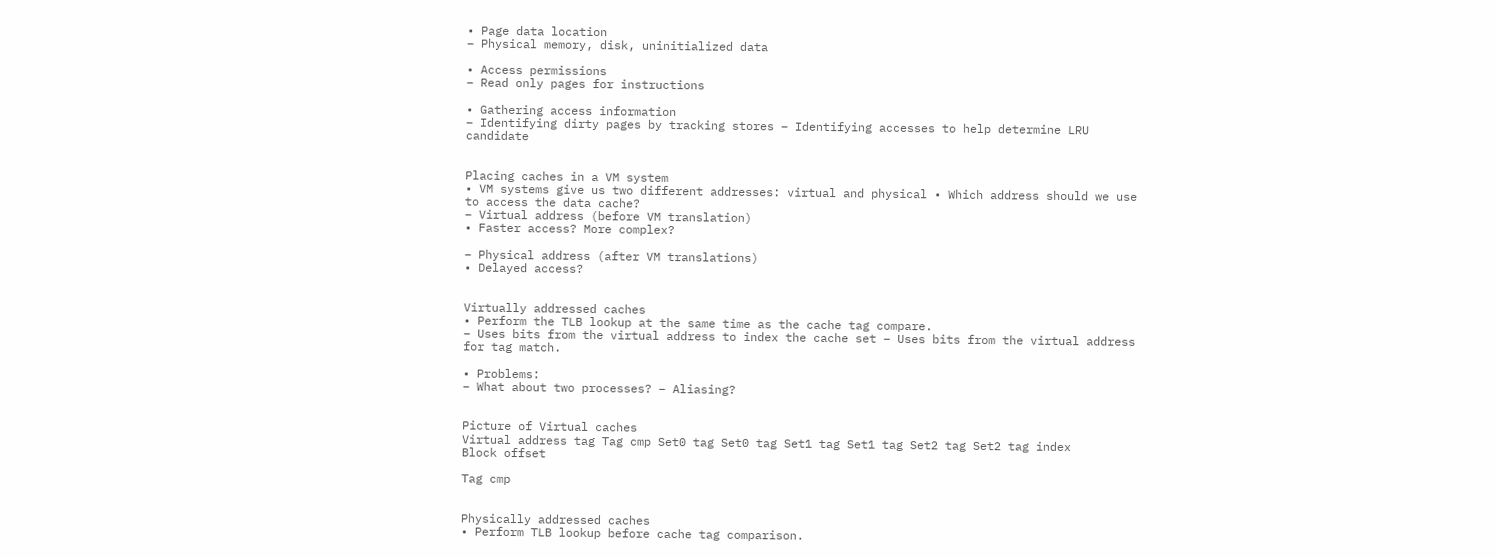• Page data location
– Physical memory, disk, uninitialized data

• Access permissions
– Read only pages for instructions

• Gathering access information
– Identifying dirty pages by tracking stores – Identifying accesses to help determine LRU candidate


Placing caches in a VM system
• VM systems give us two different addresses: virtual and physical • Which address should we use to access the data cache?
– Virtual address (before VM translation)
• Faster access? More complex?

– Physical address (after VM translations)
• Delayed access?


Virtually addressed caches
• Perform the TLB lookup at the same time as the cache tag compare.
– Uses bits from the virtual address to index the cache set – Uses bits from the virtual address for tag match.

• Problems:
– What about two processes? – Aliasing?


Picture of Virtual caches
Virtual address tag Tag cmp Set0 tag Set0 tag Set1 tag Set1 tag Set2 tag Set2 tag index
Block offset

Tag cmp


Physically addressed caches
• Perform TLB lookup before cache tag comparison.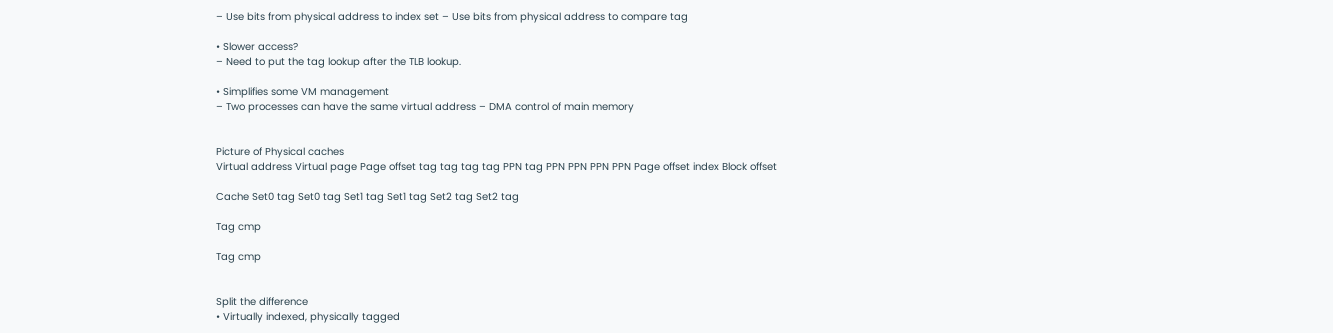– Use bits from physical address to index set – Use bits from physical address to compare tag

• Slower access?
– Need to put the tag lookup after the TLB lookup.

• Simplifies some VM management
– Two processes can have the same virtual address – DMA control of main memory


Picture of Physical caches
Virtual address Virtual page Page offset tag tag tag tag PPN tag PPN PPN PPN PPN Page offset index Block offset

Cache Set0 tag Set0 tag Set1 tag Set1 tag Set2 tag Set2 tag

Tag cmp

Tag cmp


Split the difference
• Virtually indexed, physically tagged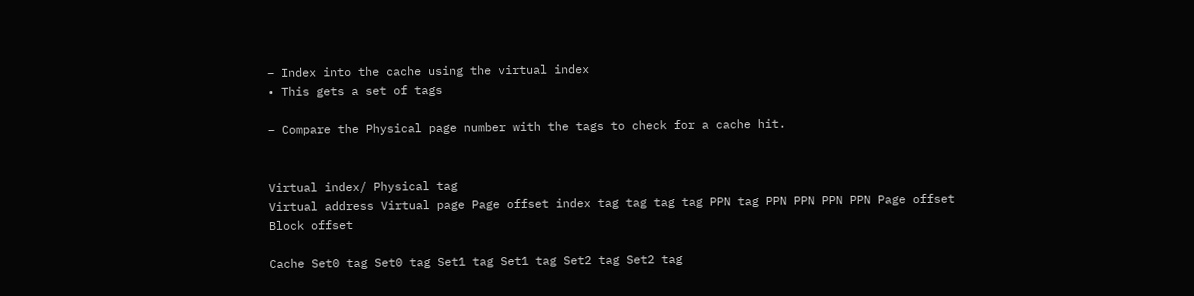– Index into the cache using the virtual index
• This gets a set of tags

– Compare the Physical page number with the tags to check for a cache hit.


Virtual index/ Physical tag
Virtual address Virtual page Page offset index tag tag tag tag PPN tag PPN PPN PPN PPN Page offset
Block offset

Cache Set0 tag Set0 tag Set1 tag Set1 tag Set2 tag Set2 tag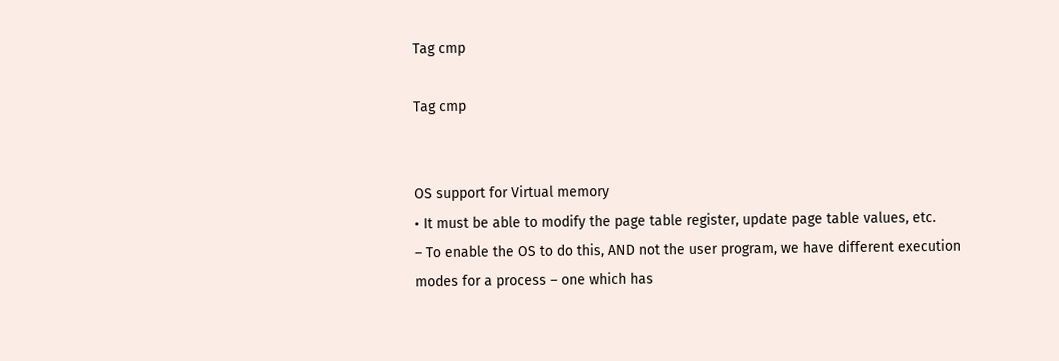Tag cmp

Tag cmp


OS support for Virtual memory
• It must be able to modify the page table register, update page table values, etc.
– To enable the OS to do this, AND not the user program, we have different execution modes for a process – one which has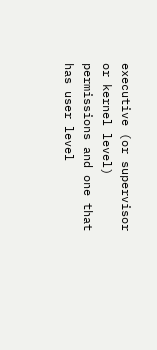executive (or supervisor or kernel level) permissions and one that has user level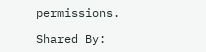permissions.

Shared By: